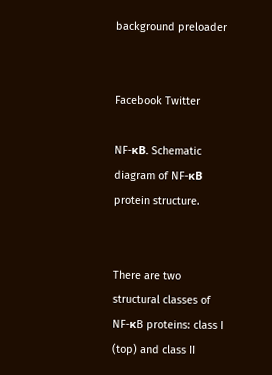background preloader


Facebook Twitter

NF-κB. Schematic diagram of NF-κB protein structure.


There are two structural classes of NF-κB proteins: class I (top) and class II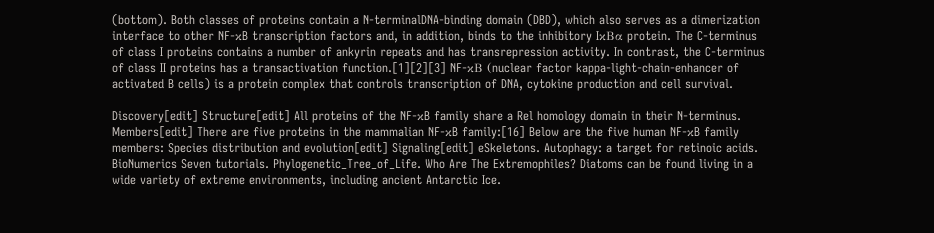(bottom). Both classes of proteins contain a N-terminalDNA-binding domain (DBD), which also serves as a dimerization interface to other NF-κB transcription factors and, in addition, binds to the inhibitory IκBα protein. The C-terminus of class I proteins contains a number of ankyrin repeats and has transrepression activity. In contrast, the C-terminus of class II proteins has a transactivation function.[1][2][3] NF-κB (nuclear factor kappa-light-chain-enhancer of activated B cells) is a protein complex that controls transcription of DNA, cytokine production and cell survival.

Discovery[edit] Structure[edit] All proteins of the NF-κB family share a Rel homology domain in their N-terminus. Members[edit] There are five proteins in the mammalian NF-κB family:[16] Below are the five human NF-κB family members: Species distribution and evolution[edit] Signaling[edit] eSkeletons. Autophagy: a target for retinoic acids. BioNumerics Seven tutorials. Phylogenetic_Tree_of_Life. Who Are The Extremophiles? Diatoms can be found living in a wide variety of extreme environments, including ancient Antarctic Ice.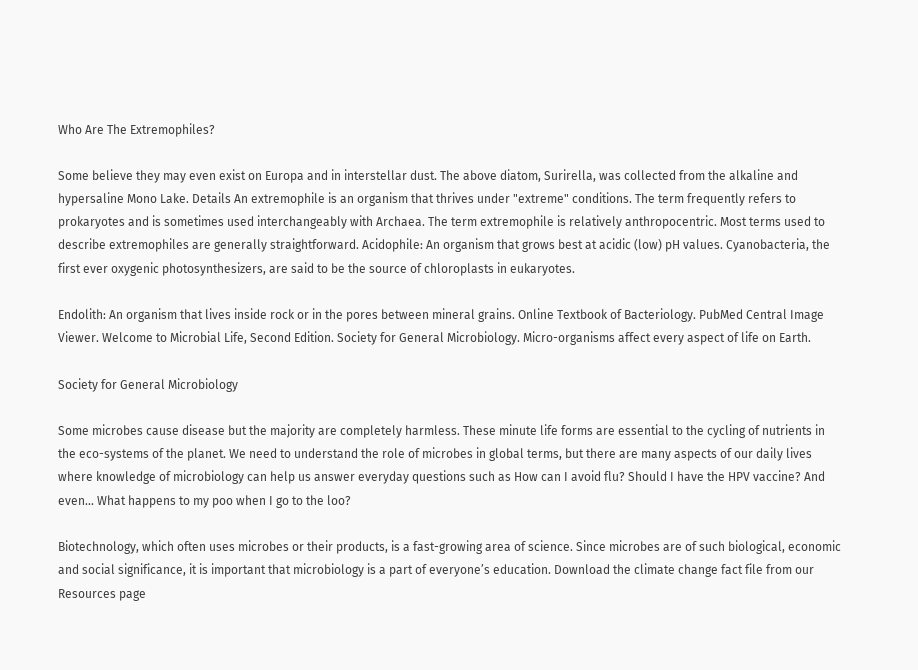Who Are The Extremophiles?

Some believe they may even exist on Europa and in interstellar dust. The above diatom, Surirella, was collected from the alkaline and hypersaline Mono Lake. Details An extremophile is an organism that thrives under "extreme" conditions. The term frequently refers to prokaryotes and is sometimes used interchangeably with Archaea. The term extremophile is relatively anthropocentric. Most terms used to describe extremophiles are generally straightforward. Acidophile: An organism that grows best at acidic (low) pH values. Cyanobacteria, the first ever oxygenic photosynthesizers, are said to be the source of chloroplasts in eukaryotes.

Endolith: An organism that lives inside rock or in the pores between mineral grains. Online Textbook of Bacteriology. PubMed Central Image Viewer. Welcome to Microbial Life, Second Edition. Society for General Microbiology. Micro-organisms affect every aspect of life on Earth.

Society for General Microbiology

Some microbes cause disease but the majority are completely harmless. These minute life forms are essential to the cycling of nutrients in the eco-systems of the planet. We need to understand the role of microbes in global terms, but there are many aspects of our daily lives where knowledge of microbiology can help us answer everyday questions such as How can I avoid flu? Should I have the HPV vaccine? And even... What happens to my poo when I go to the loo?

Biotechnology, which often uses microbes or their products, is a fast-growing area of science. Since microbes are of such biological, economic and social significance, it is important that microbiology is a part of everyone’s education. Download the climate change fact file from our Resources page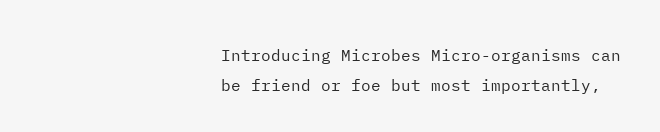Introducing Microbes Micro-organisms can be friend or foe but most importantly,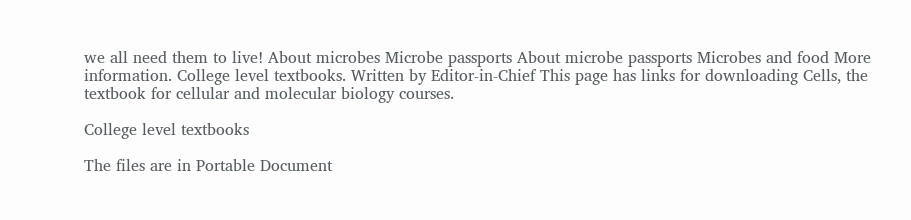we all need them to live! About microbes Microbe passports About microbe passports Microbes and food More information. College level textbooks. Written by Editor-in-Chief This page has links for downloading Cells, the textbook for cellular and molecular biology courses.

College level textbooks

The files are in Portable Document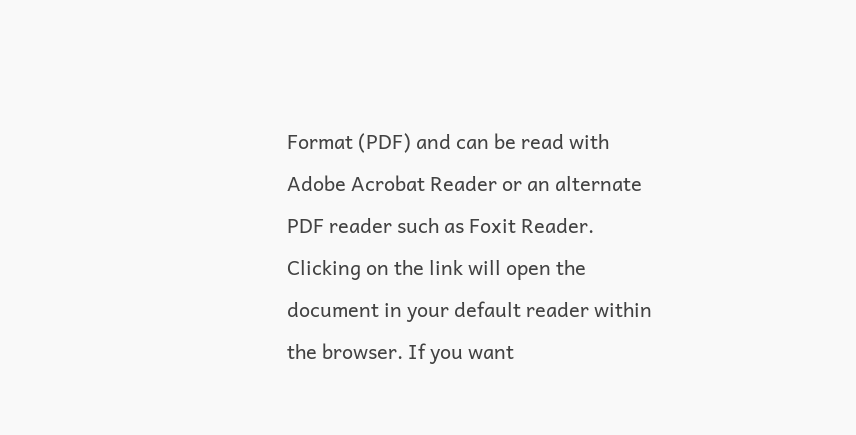Format (PDF) and can be read with Adobe Acrobat Reader or an alternate PDF reader such as Foxit Reader. Clicking on the link will open the document in your default reader within the browser. If you want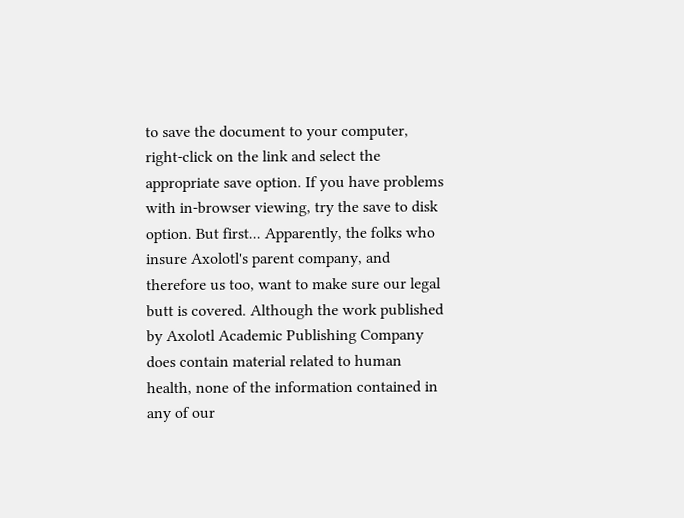to save the document to your computer, right-click on the link and select the appropriate save option. If you have problems with in-browser viewing, try the save to disk option. But first... Apparently, the folks who insure Axolotl's parent company, and therefore us too, want to make sure our legal butt is covered. Although the work published by Axolotl Academic Publishing Company does contain material related to human health, none of the information contained in any of our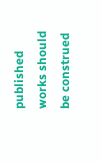published works should be construed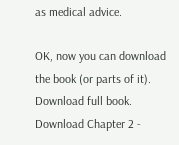as medical advice.

OK, now you can download the book (or parts of it). Download full book. Download Chapter 2 -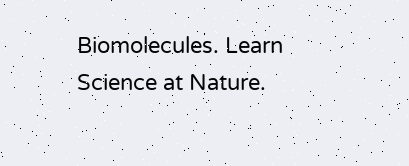Biomolecules. Learn Science at Nature.